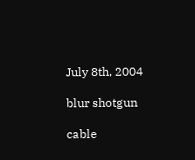July 8th, 2004

blur shotgun

cable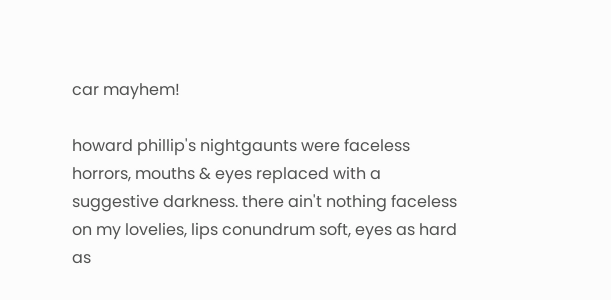car mayhem!

howard phillip's nightgaunts were faceless horrors, mouths & eyes replaced with a suggestive darkness. there ain't nothing faceless on my lovelies, lips conundrum soft, eyes as hard as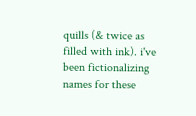quills (& twice as filled with ink). i've been fictionalizing names for these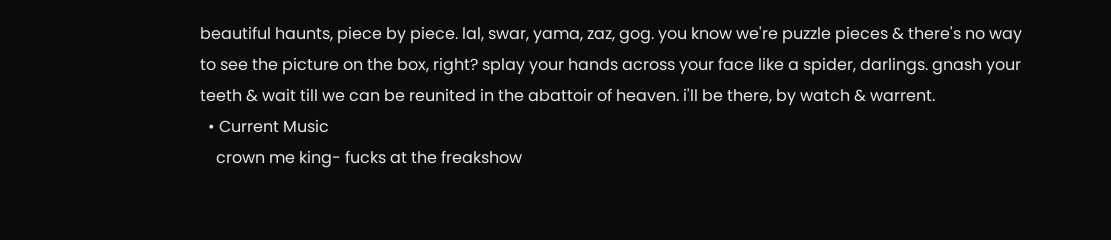beautiful haunts, piece by piece. lal, swar, yama, zaz, gog. you know we're puzzle pieces & there's no way to see the picture on the box, right? splay your hands across your face like a spider, darlings. gnash your teeth & wait till we can be reunited in the abattoir of heaven. i'll be there, by watch & warrent.
  • Current Music
    crown me king- fucks at the freakshow